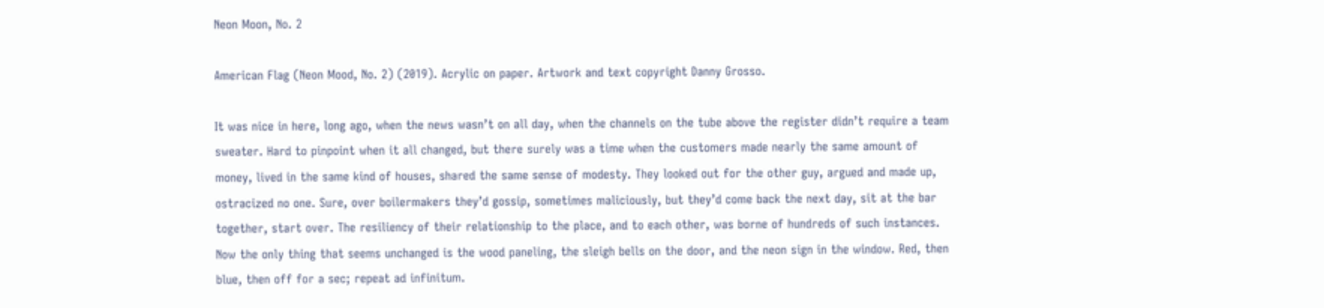Neon Moon, No. 2

American Flag (Neon Mood, No. 2) (2019). Acrylic on paper. Artwork and text copyright Danny Grosso.

It was nice in here, long ago, when the news wasn’t on all day, when the channels on the tube above the register didn’t require a team sweater. Hard to pinpoint when it all changed, but there surely was a time when the customers made nearly the same amount of money, lived in the same kind of houses, shared the same sense of modesty. They looked out for the other guy, argued and made up, ostracized no one. Sure, over boilermakers they’d gossip, sometimes maliciously, but they’d come back the next day, sit at the bar together, start over. The resiliency of their relationship to the place, and to each other, was borne of hundreds of such instances. Now the only thing that seems unchanged is the wood paneling, the sleigh bells on the door, and the neon sign in the window. Red, then blue, then off for a sec; repeat ad infinitum.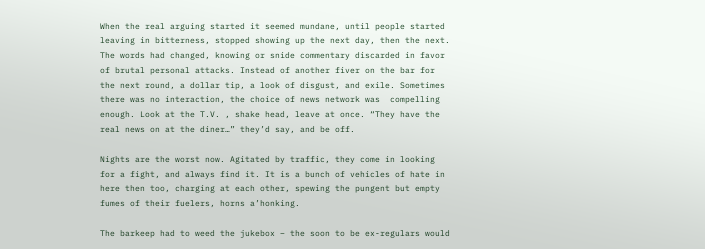When the real arguing started it seemed mundane, until people started leaving in bitterness, stopped showing up the next day, then the next.  The words had changed, knowing or snide commentary discarded in favor of brutal personal attacks. Instead of another fiver on the bar for the next round, a dollar tip, a look of disgust, and exile. Sometimes there was no interaction, the choice of news network was  compelling enough. Look at the T.V. , shake head, leave at once. “They have the real news on at the diner…” they’d say, and be off.

Nights are the worst now. Agitated by traffic, they come in looking for a fight, and always find it. It is a bunch of vehicles of hate in here then too, charging at each other, spewing the pungent but empty fumes of their fuelers, horns a’honking.

The barkeep had to weed the jukebox – the soon to be ex-regulars would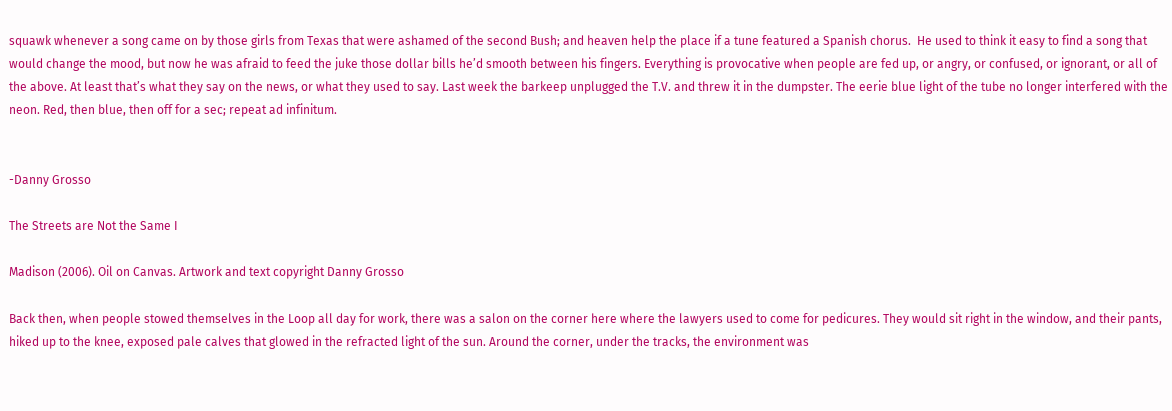squawk whenever a song came on by those girls from Texas that were ashamed of the second Bush; and heaven help the place if a tune featured a Spanish chorus.  He used to think it easy to find a song that would change the mood, but now he was afraid to feed the juke those dollar bills he’d smooth between his fingers. Everything is provocative when people are fed up, or angry, or confused, or ignorant, or all of the above. At least that’s what they say on the news, or what they used to say. Last week the barkeep unplugged the T.V. and threw it in the dumpster. The eerie blue light of the tube no longer interfered with the neon. Red, then blue, then off for a sec; repeat ad infinitum.


-Danny Grosso

The Streets are Not the Same I

Madison (2006). Oil on Canvas. Artwork and text copyright Danny Grosso

Back then, when people stowed themselves in the Loop all day for work, there was a salon on the corner here where the lawyers used to come for pedicures. They would sit right in the window, and their pants, hiked up to the knee, exposed pale calves that glowed in the refracted light of the sun. Around the corner, under the tracks, the environment was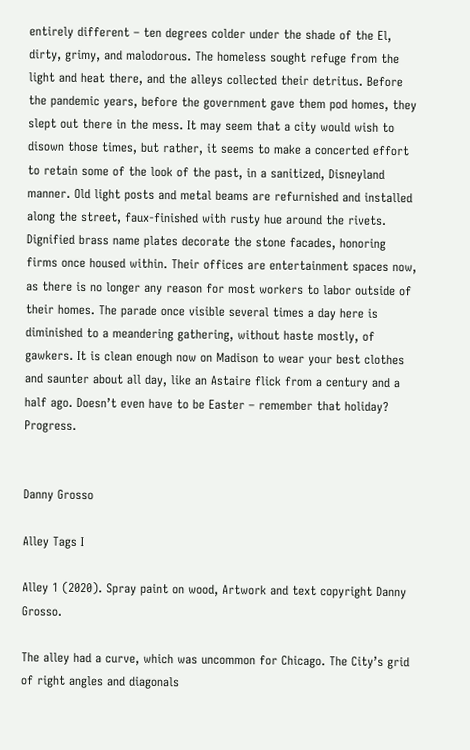entirely different – ten degrees colder under the shade of the El, dirty, grimy, and malodorous. The homeless sought refuge from the light and heat there, and the alleys collected their detritus. Before the pandemic years, before the government gave them pod homes, they slept out there in the mess. It may seem that a city would wish to disown those times, but rather, it seems to make a concerted effort to retain some of the look of the past, in a sanitized, Disneyland manner. Old light posts and metal beams are refurnished and installed along the street, faux-finished with rusty hue around the rivets. Dignified brass name plates decorate the stone facades, honoring firms once housed within. Their offices are entertainment spaces now, as there is no longer any reason for most workers to labor outside of their homes. The parade once visible several times a day here is diminished to a meandering gathering, without haste mostly, of gawkers. It is clean enough now on Madison to wear your best clothes and saunter about all day, like an Astaire flick from a century and a half ago. Doesn’t even have to be Easter – remember that holiday? Progress.


Danny Grosso

Alley Tags I

Alley 1 (2020). Spray paint on wood, Artwork and text copyright Danny Grosso.

The alley had a curve, which was uncommon for Chicago. The City’s grid of right angles and diagonals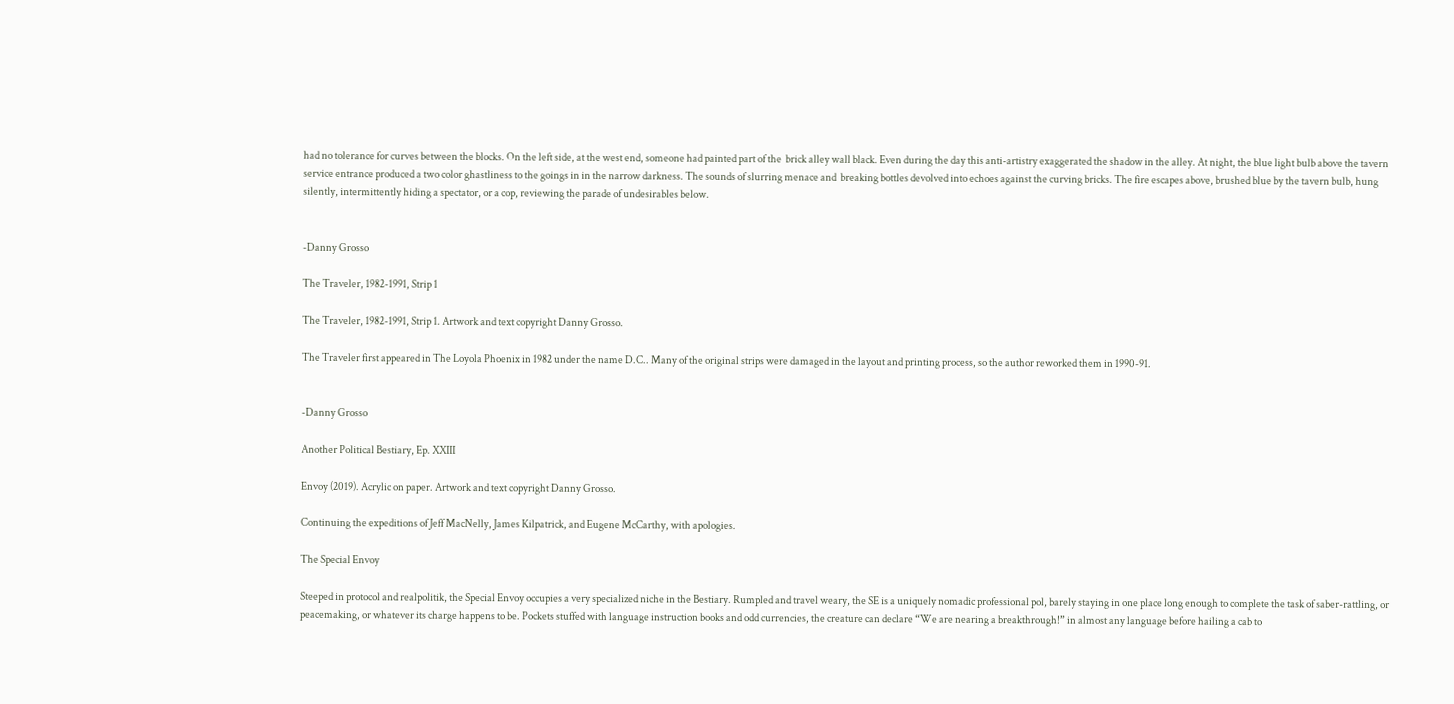had no tolerance for curves between the blocks. On the left side, at the west end, someone had painted part of the  brick alley wall black. Even during the day this anti-artistry exaggerated the shadow in the alley. At night, the blue light bulb above the tavern service entrance produced a two color ghastliness to the goings in in the narrow darkness. The sounds of slurring menace and  breaking bottles devolved into echoes against the curving bricks. The fire escapes above, brushed blue by the tavern bulb, hung silently, intermittently hiding a spectator, or a cop, reviewing the parade of undesirables below.


-Danny Grosso

The Traveler, 1982-1991, Strip 1

The Traveler, 1982-1991, Strip 1. Artwork and text copyright Danny Grosso.

The Traveler first appeared in The Loyola Phoenix in 1982 under the name D.C.. Many of the original strips were damaged in the layout and printing process, so the author reworked them in 1990-91.


-Danny Grosso

Another Political Bestiary, Ep. XXIII

Envoy (2019). Acrylic on paper. Artwork and text copyright Danny Grosso.

Continuing the expeditions of Jeff MacNelly, James Kilpatrick, and Eugene McCarthy, with apologies.

The Special Envoy

Steeped in protocol and realpolitik, the Special Envoy occupies a very specialized niche in the Bestiary. Rumpled and travel weary, the SE is a uniquely nomadic professional pol, barely staying in one place long enough to complete the task of saber-rattling, or peacemaking, or whatever its charge happens to be. Pockets stuffed with language instruction books and odd currencies, the creature can declare “We are nearing a breakthrough!” in almost any language before hailing a cab to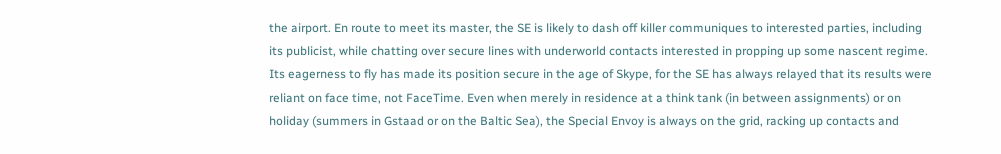the airport. En route to meet its master, the SE is likely to dash off killer communiques to interested parties, including its publicist, while chatting over secure lines with underworld contacts interested in propping up some nascent regime. Its eagerness to fly has made its position secure in the age of Skype, for the SE has always relayed that its results were reliant on face time, not FaceTime. Even when merely in residence at a think tank (in between assignments) or on holiday (summers in Gstaad or on the Baltic Sea), the Special Envoy is always on the grid, racking up contacts and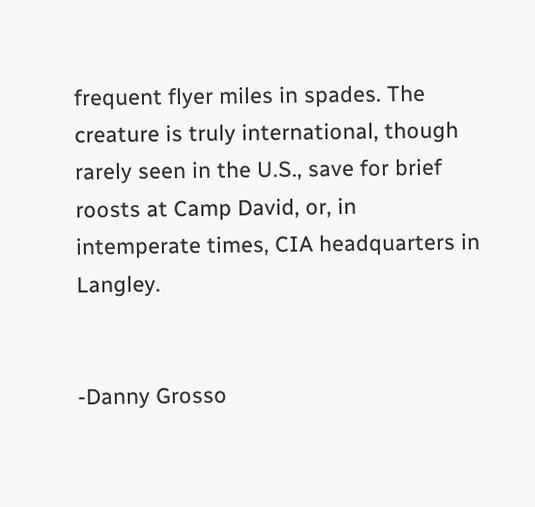frequent flyer miles in spades. The creature is truly international, though rarely seen in the U.S., save for brief roosts at Camp David, or, in intemperate times, CIA headquarters in Langley.


-Danny Grosso